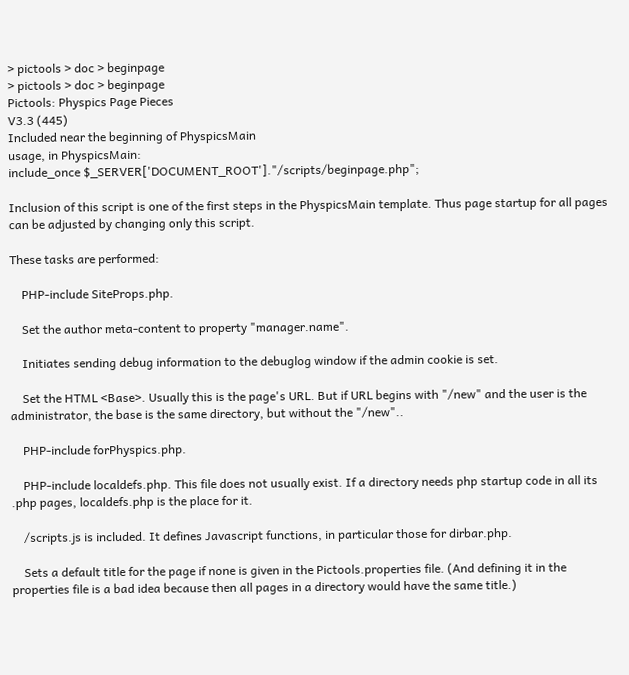> pictools > doc > beginpage
> pictools > doc > beginpage
Pictools: Physpics Page Pieces
V3.3 (445)
Included near the beginning of PhyspicsMain
usage, in PhyspicsMain:
include_once $_SERVER['DOCUMENT_ROOT']."/scripts/beginpage.php";

Inclusion of this script is one of the first steps in the PhyspicsMain template. Thus page startup for all pages can be adjusted by changing only this script.

These tasks are performed:

    PHP-include SiteProps.php.

    Set the author meta-content to property "manager.name".

    Initiates sending debug information to the debuglog window if the admin cookie is set.

    Set the HTML <Base>. Usually this is the page's URL. But if URL begins with "/new" and the user is the administrator, the base is the same directory, but without the "/new"..

    PHP-include forPhyspics.php.

    PHP-include localdefs.php. This file does not usually exist. If a directory needs php startup code in all its .php pages, localdefs.php is the place for it.

    /scripts.js is included. It defines Javascript functions, in particular those for dirbar.php.

    Sets a default title for the page if none is given in the Pictools.properties file. (And defining it in the properties file is a bad idea because then all pages in a directory would have the same title.)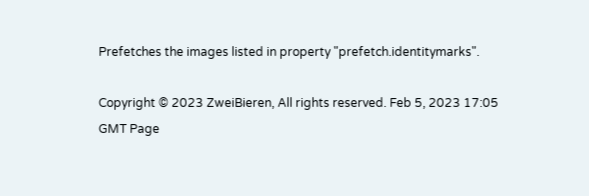Prefetches the images listed in property "prefetch.identitymarks".

Copyright © 2023 ZweiBieren, All rights reserved. Feb 5, 2023 17:05 GMT Page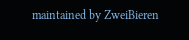maintained by ZweiBieren